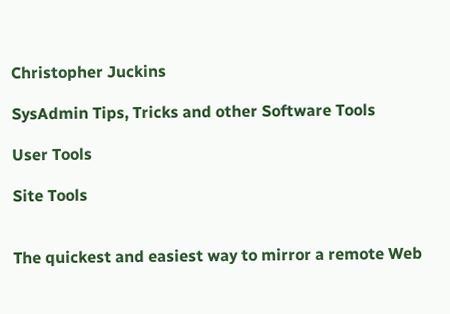Christopher Juckins

SysAdmin Tips, Tricks and other Software Tools

User Tools

Site Tools


The quickest and easiest way to mirror a remote Web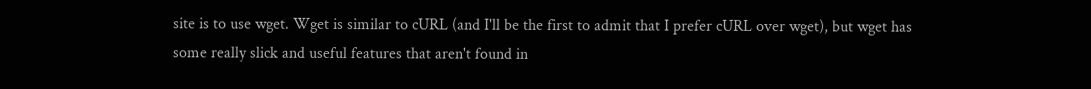site is to use wget. Wget is similar to cURL (and I'll be the first to admit that I prefer cURL over wget), but wget has some really slick and useful features that aren't found in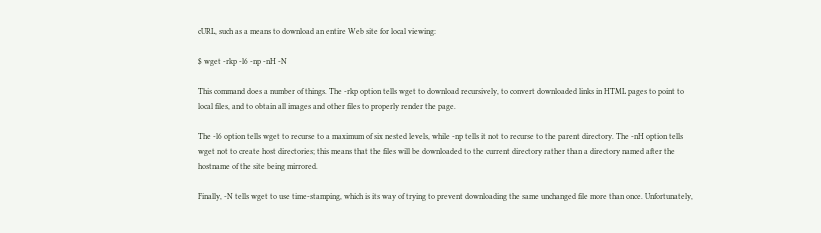cURL, such as a means to download an entire Web site for local viewing:

$ wget -rkp -l6 -np -nH -N

This command does a number of things. The -rkp option tells wget to download recursively, to convert downloaded links in HTML pages to point to local files, and to obtain all images and other files to properly render the page.

The -l6 option tells wget to recurse to a maximum of six nested levels, while -np tells it not to recurse to the parent directory. The -nH option tells wget not to create host directories; this means that the files will be downloaded to the current directory rather than a directory named after the hostname of the site being mirrored.

Finally, -N tells wget to use time-stamping, which is its way of trying to prevent downloading the same unchanged file more than once. Unfortunately,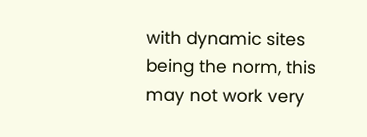with dynamic sites being the norm, this may not work very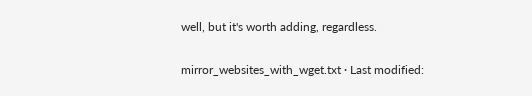well, but it's worth adding, regardless.

mirror_websites_with_wget.txt · Last modified: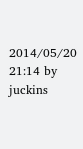2014/05/20 21:14 by juckins